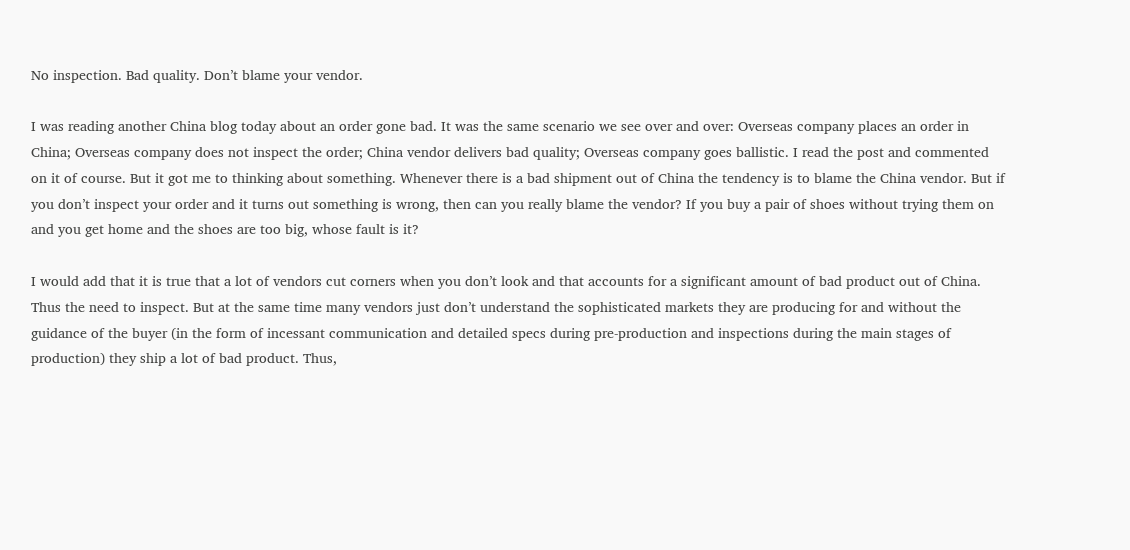No inspection. Bad quality. Don’t blame your vendor.

I was reading another China blog today about an order gone bad. It was the same scenario we see over and over: Overseas company places an order in China; Overseas company does not inspect the order; China vendor delivers bad quality; Overseas company goes ballistic. I read the post and commented on it of course. But it got me to thinking about something. Whenever there is a bad shipment out of China the tendency is to blame the China vendor. But if you don’t inspect your order and it turns out something is wrong, then can you really blame the vendor? If you buy a pair of shoes without trying them on and you get home and the shoes are too big, whose fault is it?

I would add that it is true that a lot of vendors cut corners when you don’t look and that accounts for a significant amount of bad product out of China. Thus the need to inspect. But at the same time many vendors just don’t understand the sophisticated markets they are producing for and without the guidance of the buyer (in the form of incessant communication and detailed specs during pre-production and inspections during the main stages of production) they ship a lot of bad product. Thus,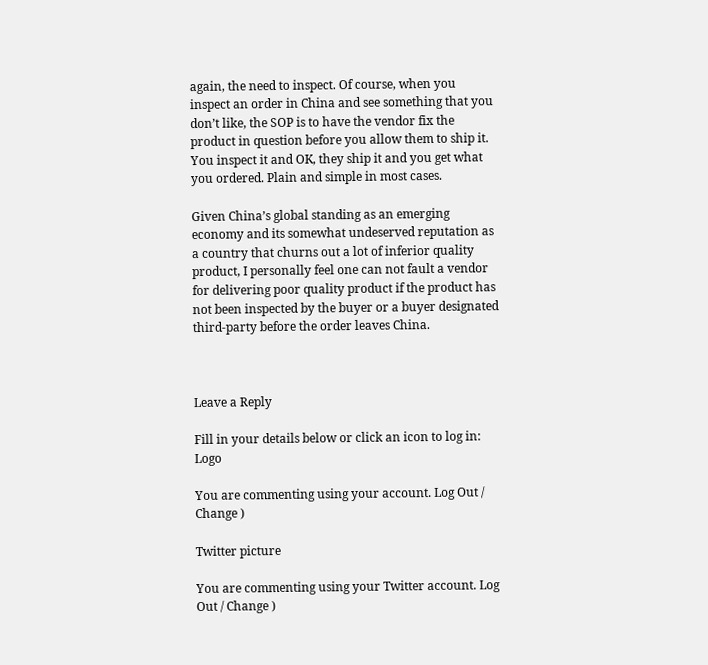again, the need to inspect. Of course, when you inspect an order in China and see something that you don’t like, the SOP is to have the vendor fix the product in question before you allow them to ship it. You inspect it and OK, they ship it and you get what you ordered. Plain and simple in most cases.

Given China’s global standing as an emerging economy and its somewhat undeserved reputation as a country that churns out a lot of inferior quality product, I personally feel one can not fault a vendor for delivering poor quality product if the product has not been inspected by the buyer or a buyer designated third-party before the order leaves China.



Leave a Reply

Fill in your details below or click an icon to log in: Logo

You are commenting using your account. Log Out / Change )

Twitter picture

You are commenting using your Twitter account. Log Out / Change )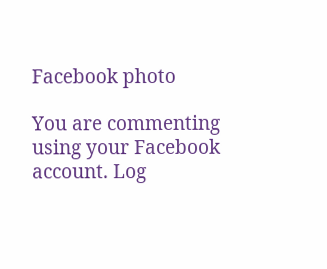Facebook photo

You are commenting using your Facebook account. Log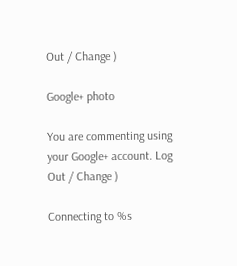Out / Change )

Google+ photo

You are commenting using your Google+ account. Log Out / Change )

Connecting to %s